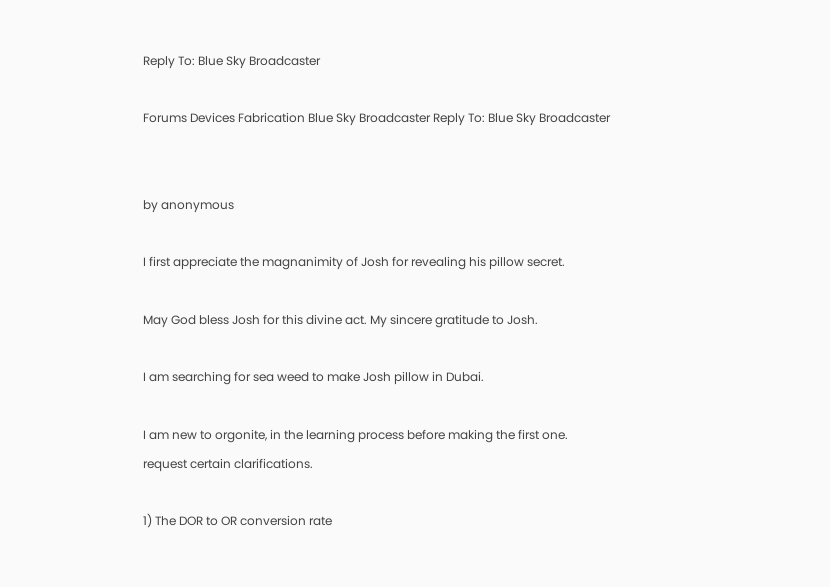Reply To: Blue Sky Broadcaster

Forums Devices Fabrication Blue Sky Broadcaster Reply To: Blue Sky Broadcaster


by anonymous

I first appreciate the magnanimity of Josh for revealing his pillow secret.

May God bless Josh for this divine act. My sincere gratitude to Josh.

I am searching for sea weed to make Josh pillow in Dubai.

I am new to orgonite, in the learning process before making the first one.
request certain clarifications.

1) The DOR to OR conversion rate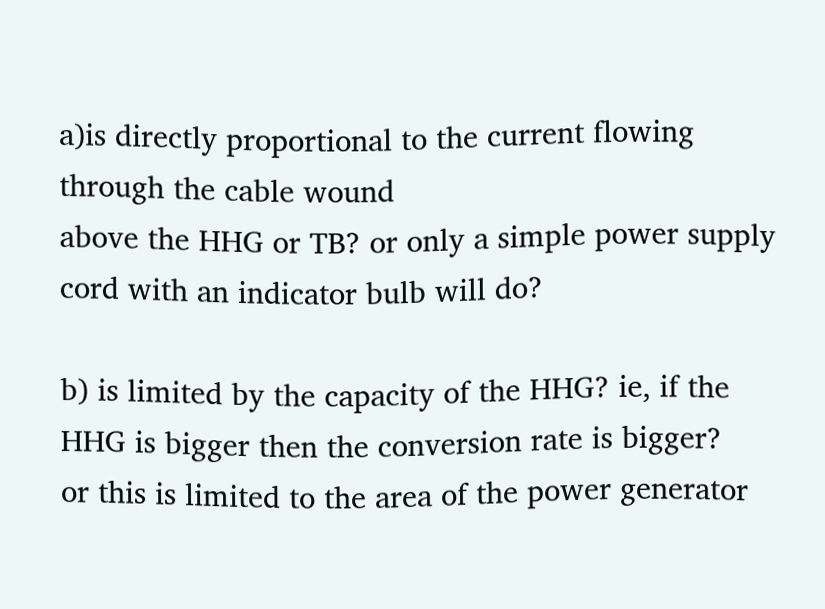a)is directly proportional to the current flowing through the cable wound
above the HHG or TB? or only a simple power supply cord with an indicator bulb will do?

b) is limited by the capacity of the HHG? ie, if the HHG is bigger then the conversion rate is bigger?
or this is limited to the area of the power generator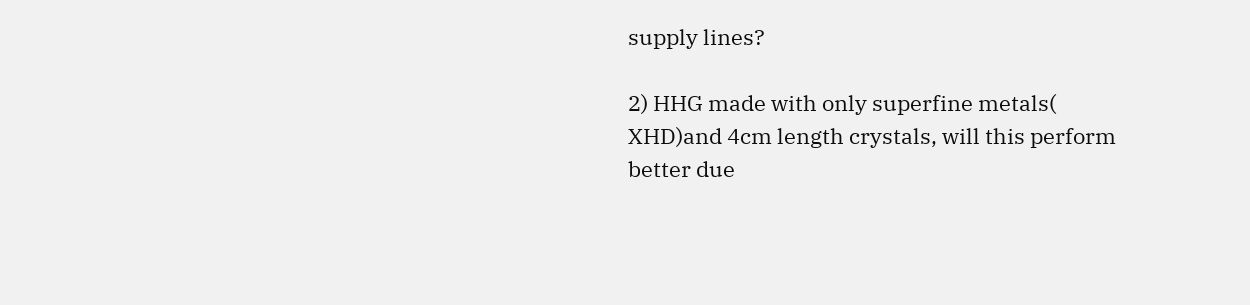supply lines?

2) HHG made with only superfine metals( XHD)and 4cm length crystals, will this perform better due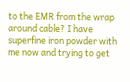to the EMR from the wrap around cable? I have superfine iron powder with me now and trying to get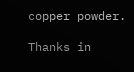copper powder.

Thanks in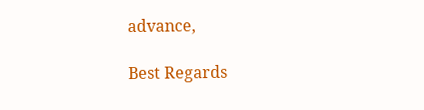advance,

Best Regards